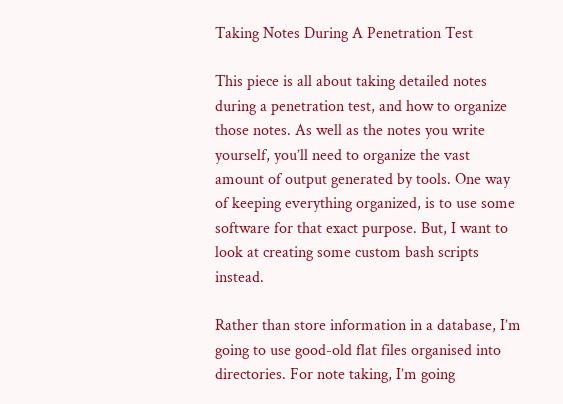Taking Notes During A Penetration Test

This piece is all about taking detailed notes during a penetration test, and how to organize those notes. As well as the notes you write yourself, you’ll need to organize the vast amount of output generated by tools. One way of keeping everything organized, is to use some software for that exact purpose. But, I want to look at creating some custom bash scripts instead.

Rather than store information in a database, I’m going to use good-old flat files organised into directories. For note taking, I’m going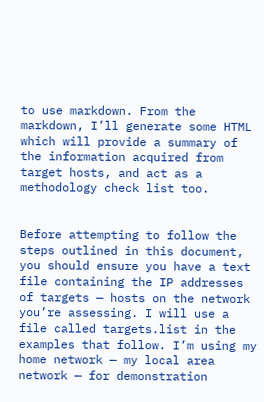to use markdown. From the markdown, I’ll generate some HTML which will provide a summary of the information acquired from target hosts, and act as a methodology check list too.


Before attempting to follow the steps outlined in this document, you should ensure you have a text file containing the IP addresses of targets — hosts on the network you’re assessing. I will use a file called targets.list in the examples that follow. I’m using my home network — my local area network — for demonstration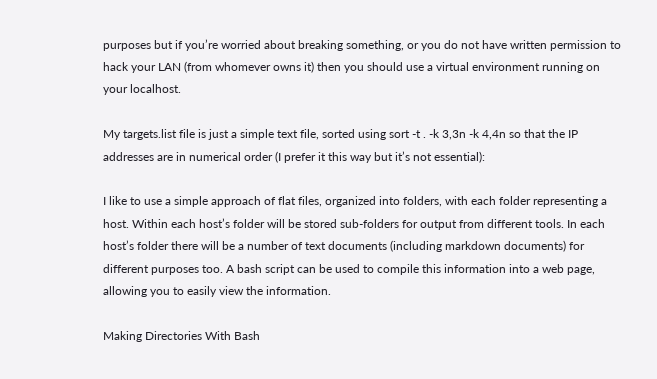purposes but if you’re worried about breaking something, or you do not have written permission to hack your LAN (from whomever owns it) then you should use a virtual environment running on your localhost.

My targets.list file is just a simple text file, sorted using sort -t . -k 3,3n -k 4,4n so that the IP addresses are in numerical order (I prefer it this way but it’s not essential):

I like to use a simple approach of flat files, organized into folders, with each folder representing a host. Within each host’s folder will be stored sub-folders for output from different tools. In each host’s folder there will be a number of text documents (including markdown documents) for different purposes too. A bash script can be used to compile this information into a web page, allowing you to easily view the information.

Making Directories With Bash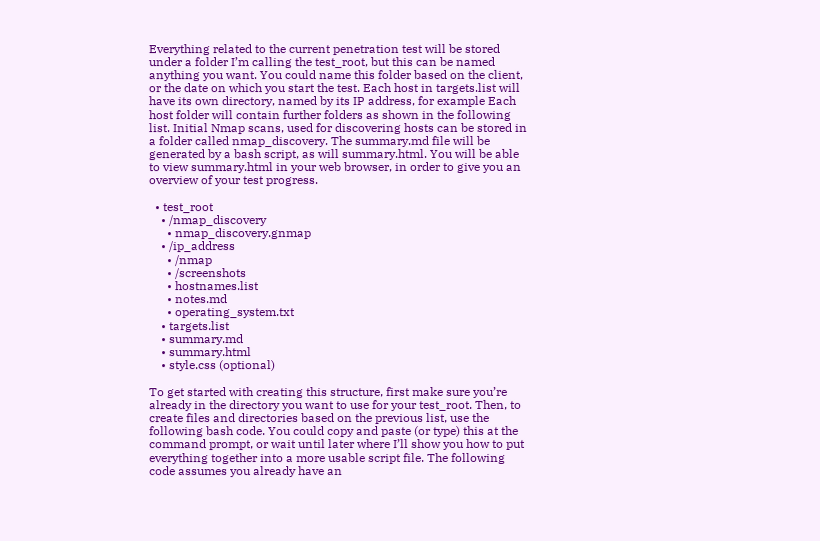Everything related to the current penetration test will be stored under a folder I’m calling the test_root, but this can be named anything you want. You could name this folder based on the client, or the date on which you start the test. Each host in targets.list will have its own directory, named by its IP address, for example Each host folder will contain further folders as shown in the following list. Initial Nmap scans, used for discovering hosts can be stored in a folder called nmap_discovery. The summary.md file will be generated by a bash script, as will summary.html. You will be able to view summary.html in your web browser, in order to give you an overview of your test progress.

  • test_root
    • /nmap_discovery
      • nmap_discovery.gnmap
    • /ip_address
      • /nmap
      • /screenshots
      • hostnames.list
      • notes.md
      • operating_system.txt
    • targets.list
    • summary.md
    • summary.html
    • style.css (optional)

To get started with creating this structure, first make sure you’re already in the directory you want to use for your test_root. Then, to create files and directories based on the previous list, use the following bash code. You could copy and paste (or type) this at the command prompt, or wait until later where I’ll show you how to put everything together into a more usable script file. The following code assumes you already have an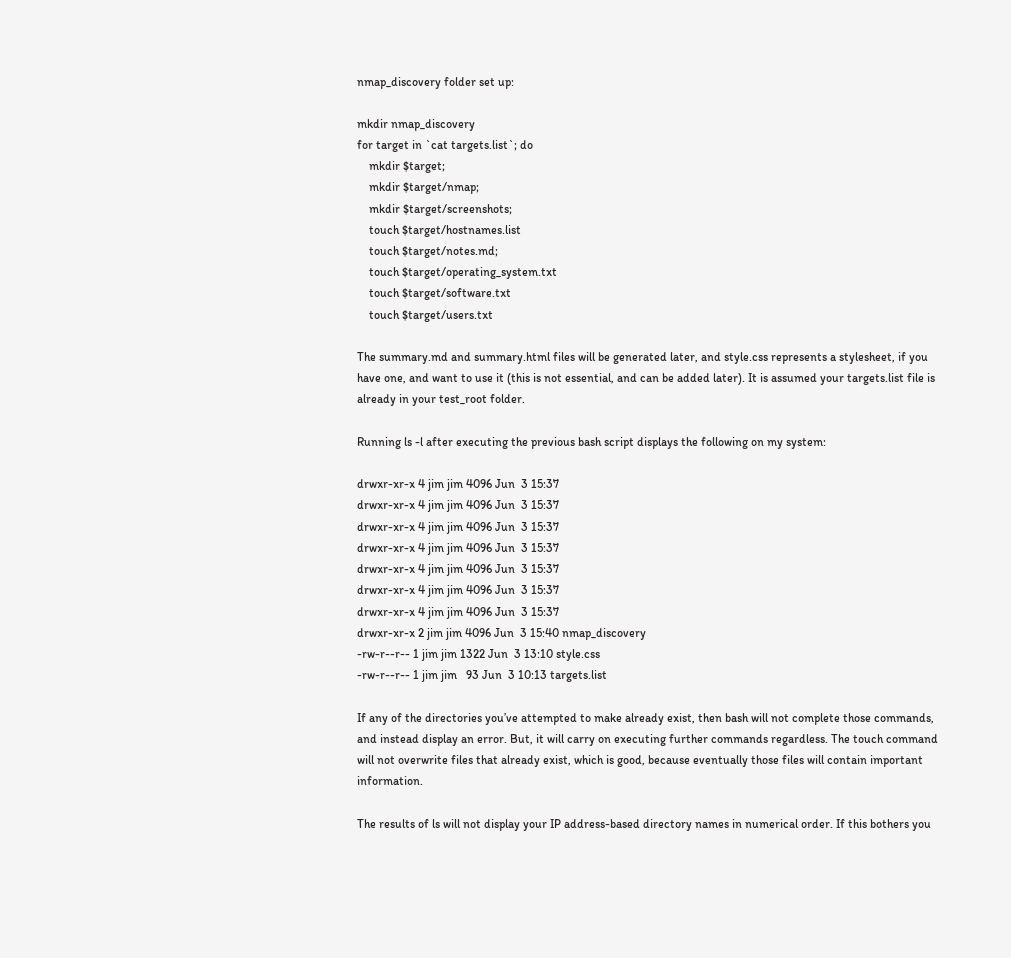nmap_discovery folder set up:

mkdir nmap_discovery
for target in `cat targets.list`; do
    mkdir $target;
    mkdir $target/nmap;
    mkdir $target/screenshots;
    touch $target/hostnames.list
    touch $target/notes.md;
    touch $target/operating_system.txt
    touch $target/software.txt
    touch $target/users.txt

The summary.md and summary.html files will be generated later, and style.css represents a stylesheet, if you have one, and want to use it (this is not essential, and can be added later). It is assumed your targets.list file is already in your test_root folder.

Running ls -l after executing the previous bash script displays the following on my system:

drwxr-xr-x 4 jim jim 4096 Jun  3 15:37
drwxr-xr-x 4 jim jim 4096 Jun  3 15:37
drwxr-xr-x 4 jim jim 4096 Jun  3 15:37
drwxr-xr-x 4 jim jim 4096 Jun  3 15:37
drwxr-xr-x 4 jim jim 4096 Jun  3 15:37
drwxr-xr-x 4 jim jim 4096 Jun  3 15:37
drwxr-xr-x 4 jim jim 4096 Jun  3 15:37
drwxr-xr-x 2 jim jim 4096 Jun  3 15:40 nmap_discovery
-rw-r--r-- 1 jim jim 1322 Jun  3 13:10 style.css
-rw-r--r-- 1 jim jim   93 Jun  3 10:13 targets.list

If any of the directories you’ve attempted to make already exist, then bash will not complete those commands, and instead display an error. But, it will carry on executing further commands regardless. The touch command will not overwrite files that already exist, which is good, because eventually those files will contain important information.

The results of ls will not display your IP address-based directory names in numerical order. If this bothers you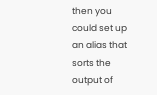then you could set up an alias that sorts the output of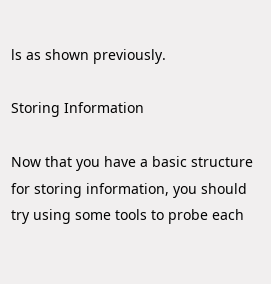ls as shown previously.

Storing Information

Now that you have a basic structure for storing information, you should try using some tools to probe each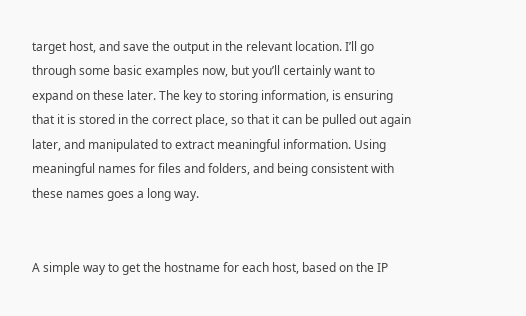target host, and save the output in the relevant location. I’ll go through some basic examples now, but you’ll certainly want to expand on these later. The key to storing information, is ensuring that it is stored in the correct place, so that it can be pulled out again later, and manipulated to extract meaningful information. Using meaningful names for files and folders, and being consistent with these names goes a long way.


A simple way to get the hostname for each host, based on the IP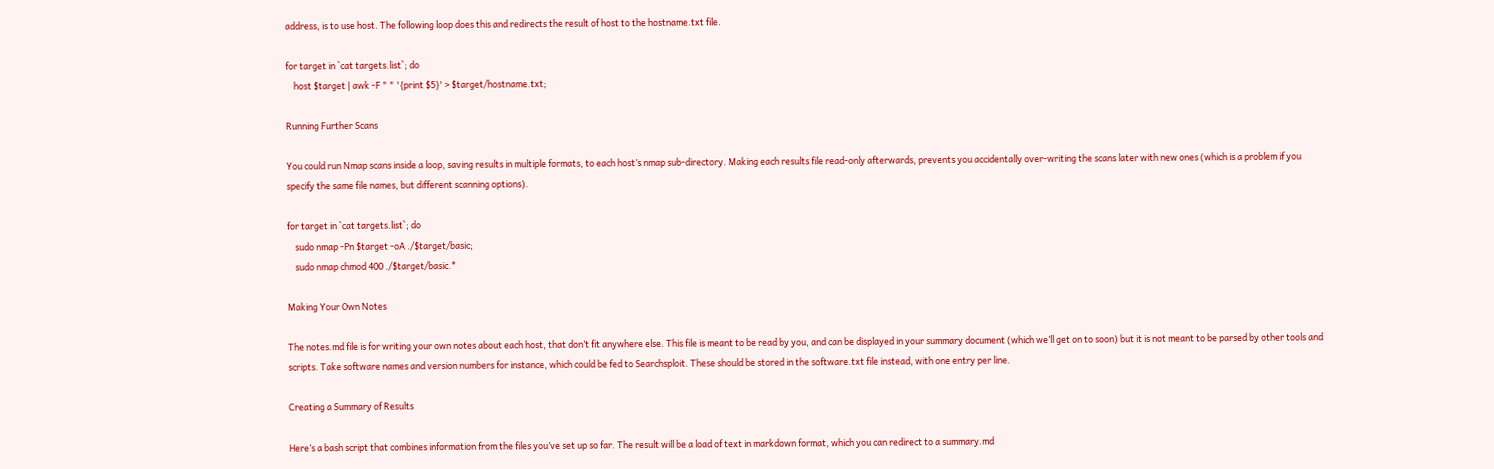address, is to use host. The following loop does this and redirects the result of host to the hostname.txt file.

for target in `cat targets.list`; do
    host $target | awk -F " " '{print $5}' > $target/hostname.txt;

Running Further Scans

You could run Nmap scans inside a loop, saving results in multiple formats, to each host’s nmap sub-directory. Making each results file read-only afterwards, prevents you accidentally over-writing the scans later with new ones (which is a problem if you specify the same file names, but different scanning options).

for target in `cat targets.list`; do
    sudo nmap -Pn $target -oA ./$target/basic;
    sudo nmap chmod 400 ./$target/basic.*

Making Your Own Notes

The notes.md file is for writing your own notes about each host, that don’t fit anywhere else. This file is meant to be read by you, and can be displayed in your summary document (which we’ll get on to soon) but it is not meant to be parsed by other tools and scripts. Take software names and version numbers for instance, which could be fed to Searchsploit. These should be stored in the software.txt file instead, with one entry per line.

Creating a Summary of Results

Here’s a bash script that combines information from the files you’ve set up so far. The result will be a load of text in markdown format, which you can redirect to a summary.md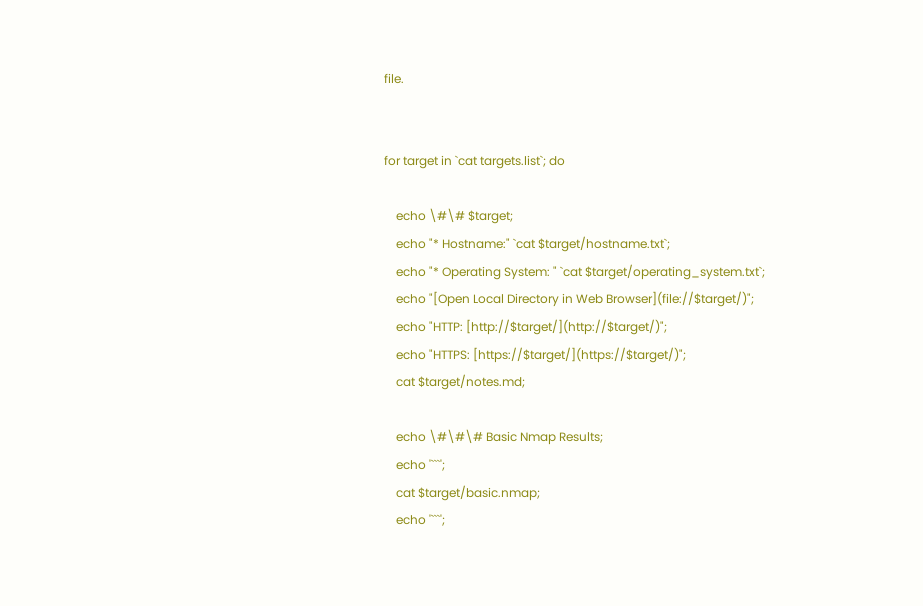file.


for target in `cat targets.list`; do

    echo \#\# $target;
    echo "* Hostname:" `cat $target/hostname.txt`;
    echo "* Operating System: " `cat $target/operating_system.txt`;
    echo "[Open Local Directory in Web Browser](file://$target/)";
    echo "HTTP: [http://$target/](http://$target/)";
    echo "HTTPS: [https://$target/](https://$target/)";
    cat $target/notes.md;

    echo \#\#\# Basic Nmap Results;
    echo '```';
    cat $target/basic.nmap;
    echo '```';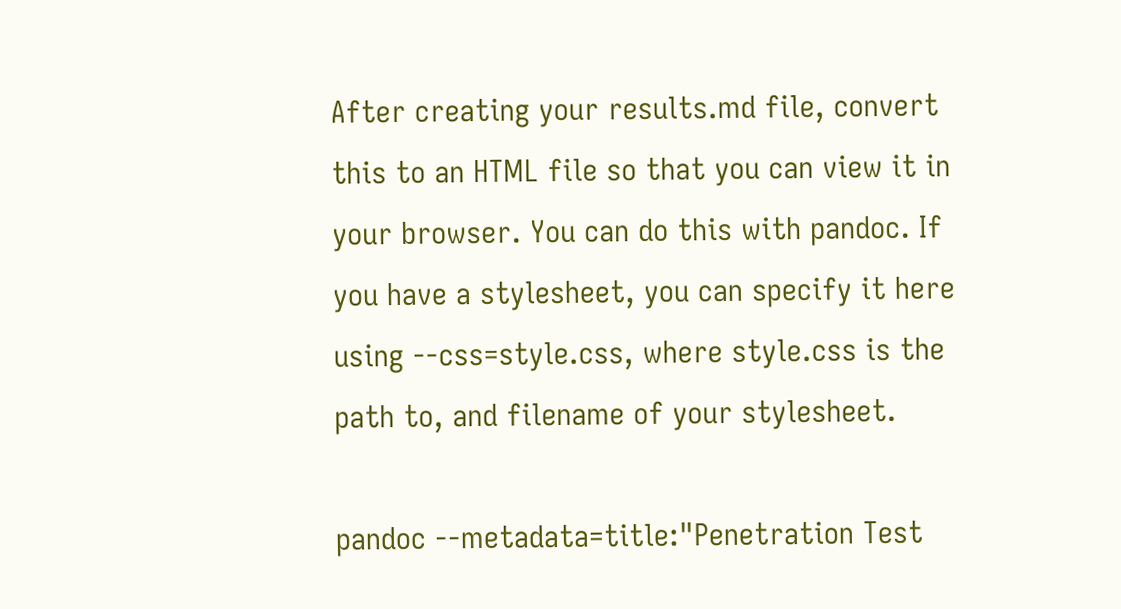After creating your results.md file, convert this to an HTML file so that you can view it in your browser. You can do this with pandoc. If you have a stylesheet, you can specify it here using --css=style.css, where style.css is the path to, and filename of your stylesheet.

pandoc --metadata=title:"Penetration Test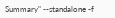Summary" --standalone -f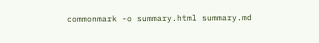commonmark -o summary.html summary.md